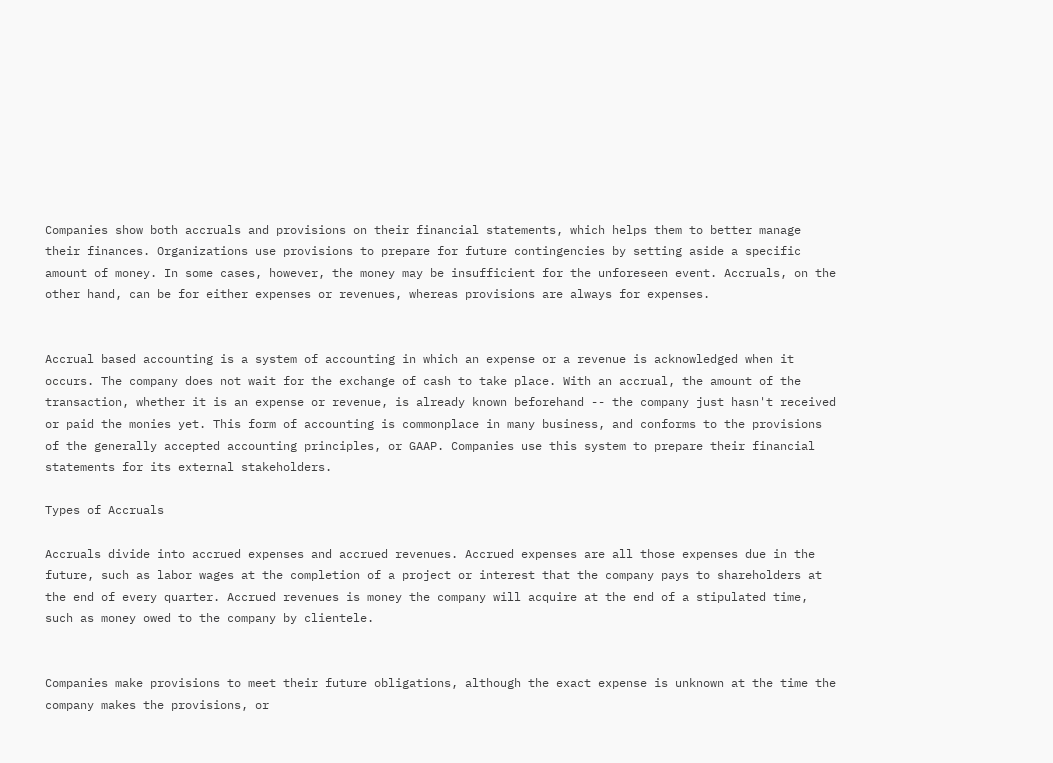Companies show both accruals and provisions on their financial statements, which helps them to better manage their finances. Organizations use provisions to prepare for future contingencies by setting aside a specific amount of money. In some cases, however, the money may be insufficient for the unforeseen event. Accruals, on the other hand, can be for either expenses or revenues, whereas provisions are always for expenses.


Accrual based accounting is a system of accounting in which an expense or a revenue is acknowledged when it occurs. The company does not wait for the exchange of cash to take place. With an accrual, the amount of the transaction, whether it is an expense or revenue, is already known beforehand -- the company just hasn't received or paid the monies yet. This form of accounting is commonplace in many business, and conforms to the provisions of the generally accepted accounting principles, or GAAP. Companies use this system to prepare their financial statements for its external stakeholders.

Types of Accruals

Accruals divide into accrued expenses and accrued revenues. Accrued expenses are all those expenses due in the future, such as labor wages at the completion of a project or interest that the company pays to shareholders at the end of every quarter. Accrued revenues is money the company will acquire at the end of a stipulated time, such as money owed to the company by clientele.


Companies make provisions to meet their future obligations, although the exact expense is unknown at the time the company makes the provisions, or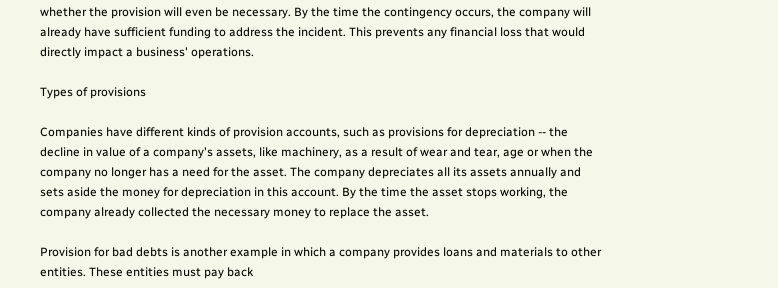whether the provision will even be necessary. By the time the contingency occurs, the company will already have sufficient funding to address the incident. This prevents any financial loss that would directly impact a business' operations.

Types of provisions

Companies have different kinds of provision accounts, such as provisions for depreciation -- the decline in value of a company's assets, like machinery, as a result of wear and tear, age or when the company no longer has a need for the asset. The company depreciates all its assets annually and sets aside the money for depreciation in this account. By the time the asset stops working, the company already collected the necessary money to replace the asset.

Provision for bad debts is another example in which a company provides loans and materials to other entities. These entities must pay back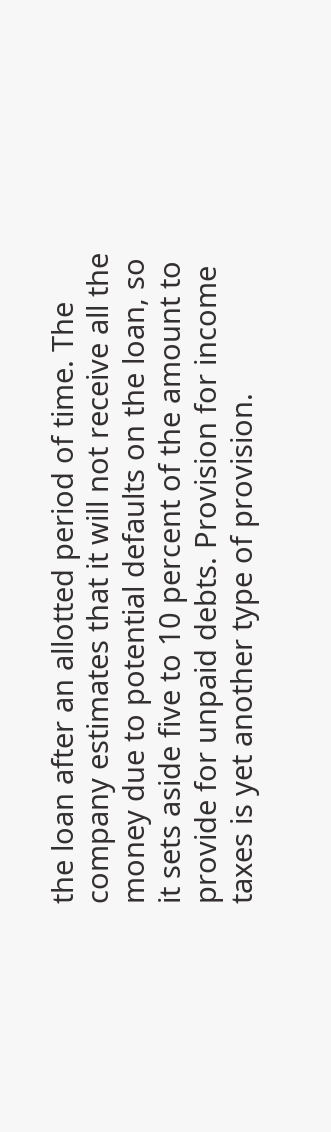the loan after an allotted period of time. The company estimates that it will not receive all the money due to potential defaults on the loan, so it sets aside five to 10 percent of the amount to provide for unpaid debts. Provision for income taxes is yet another type of provision.